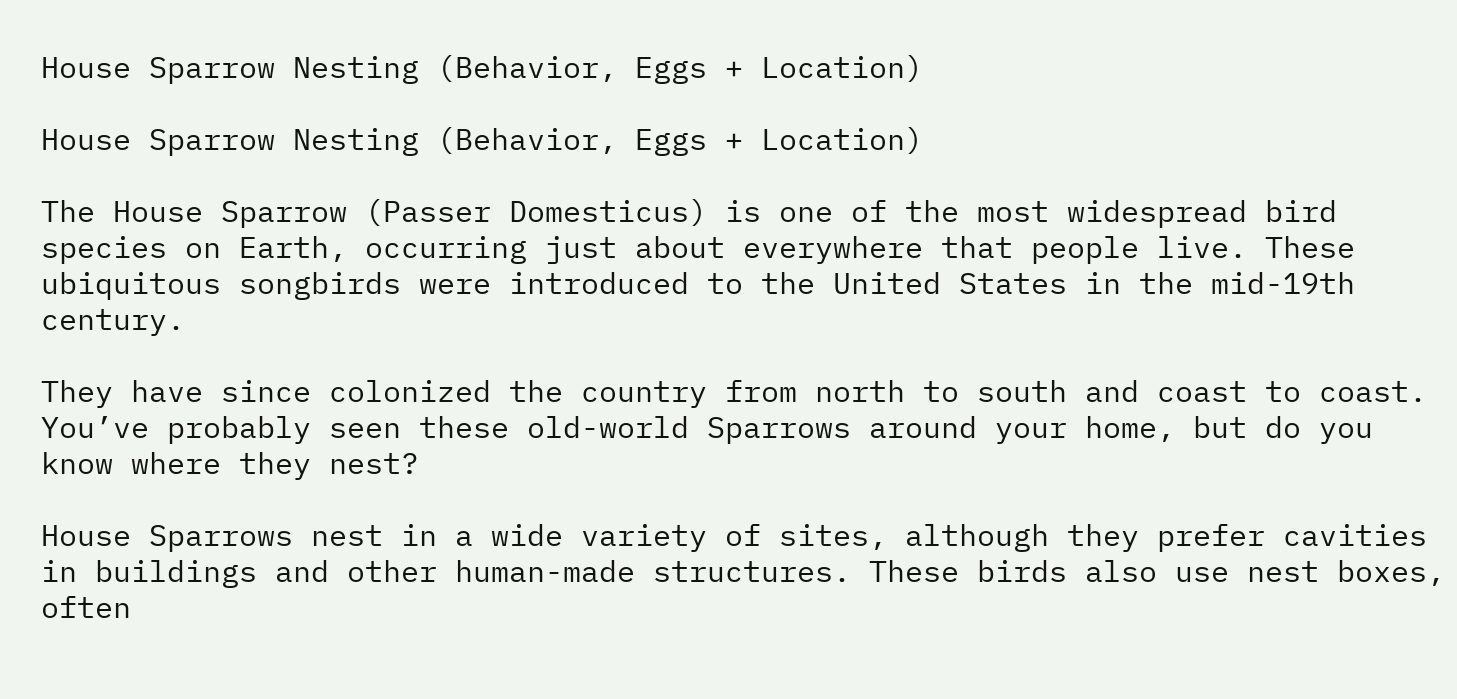House Sparrow Nesting (Behavior, Eggs + Location)

House Sparrow Nesting (Behavior, Eggs + Location)

The House Sparrow (Passer Domesticus) is one of the most widespread bird species on Earth, occurring just about everywhere that people live. These ubiquitous songbirds were introduced to the United States in the mid-19th century.

They have since colonized the country from north to south and coast to coast. You’ve probably seen these old-world Sparrows around your home, but do you know where they nest?

House Sparrows nest in a wide variety of sites, although they prefer cavities in buildings and other human-made structures. These birds also use nest boxes, often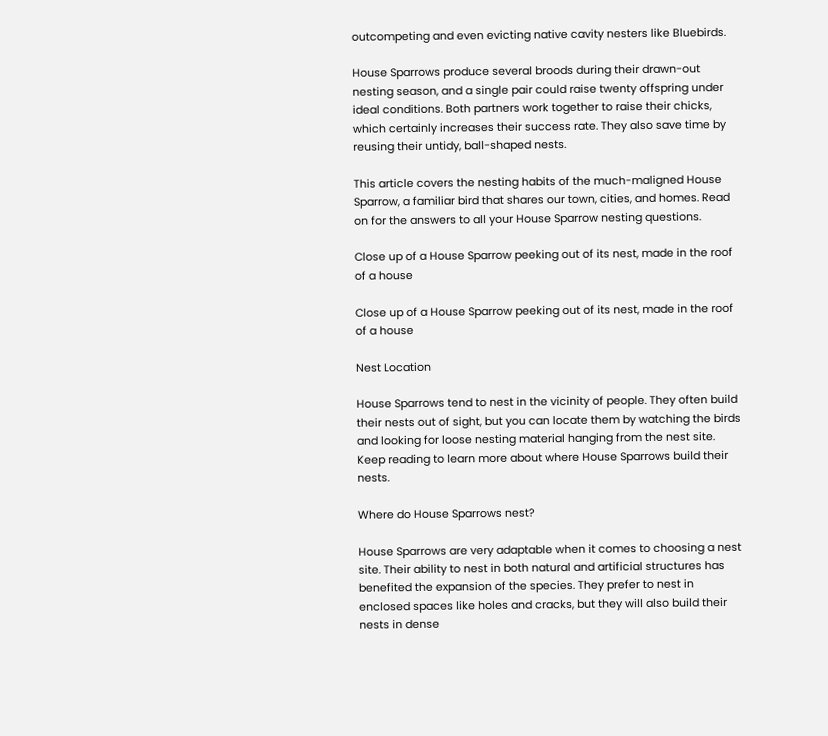outcompeting and even evicting native cavity nesters like Bluebirds.

House Sparrows produce several broods during their drawn-out nesting season, and a single pair could raise twenty offspring under ideal conditions. Both partners work together to raise their chicks, which certainly increases their success rate. They also save time by reusing their untidy, ball-shaped nests.

This article covers the nesting habits of the much-maligned House Sparrow, a familiar bird that shares our town, cities, and homes. Read on for the answers to all your House Sparrow nesting questions.

Close up of a House Sparrow peeking out of its nest, made in the roof of a house

Close up of a House Sparrow peeking out of its nest, made in the roof of a house

Nest Location

House Sparrows tend to nest in the vicinity of people. They often build their nests out of sight, but you can locate them by watching the birds and looking for loose nesting material hanging from the nest site. Keep reading to learn more about where House Sparrows build their nests.

Where do House Sparrows nest?

House Sparrows are very adaptable when it comes to choosing a nest site. Their ability to nest in both natural and artificial structures has benefited the expansion of the species. They prefer to nest in enclosed spaces like holes and cracks, but they will also build their nests in dense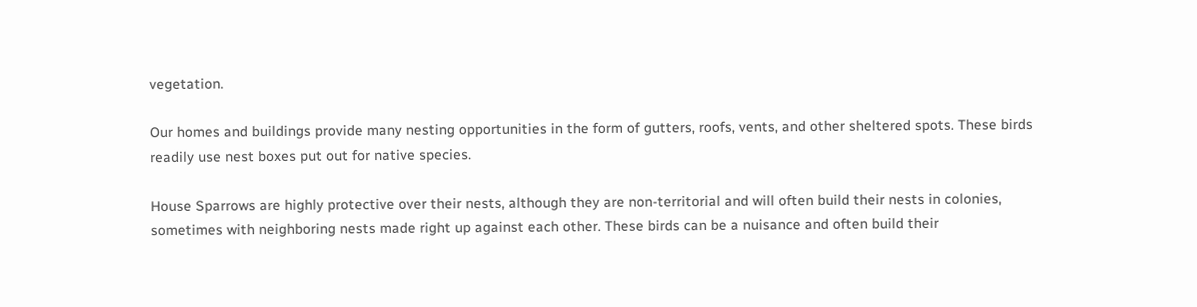vegetation.

Our homes and buildings provide many nesting opportunities in the form of gutters, roofs, vents, and other sheltered spots. These birds readily use nest boxes put out for native species.

House Sparrows are highly protective over their nests, although they are non-territorial and will often build their nests in colonies, sometimes with neighboring nests made right up against each other. These birds can be a nuisance and often build their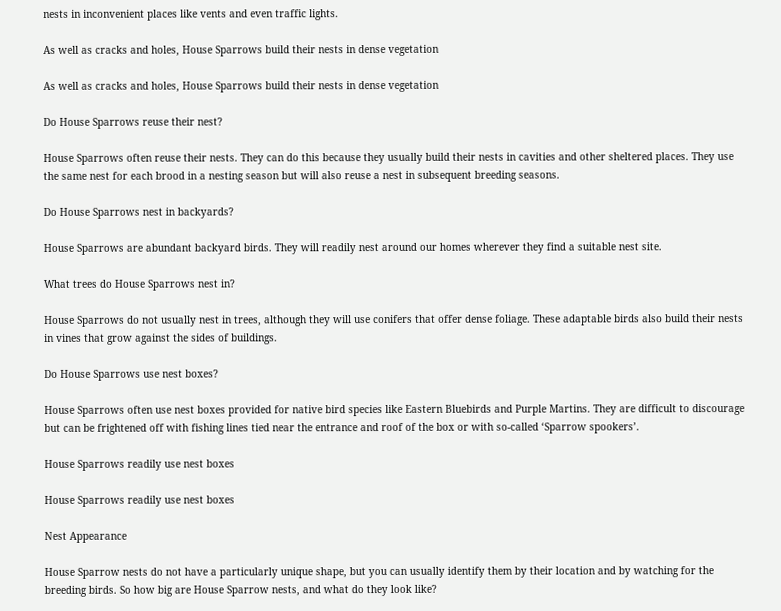nests in inconvenient places like vents and even traffic lights.

As well as cracks and holes, House Sparrows build their nests in dense vegetation

As well as cracks and holes, House Sparrows build their nests in dense vegetation

Do House Sparrows reuse their nest?

House Sparrows often reuse their nests. They can do this because they usually build their nests in cavities and other sheltered places. They use the same nest for each brood in a nesting season but will also reuse a nest in subsequent breeding seasons.

Do House Sparrows nest in backyards?

House Sparrows are abundant backyard birds. They will readily nest around our homes wherever they find a suitable nest site.

What trees do House Sparrows nest in?

House Sparrows do not usually nest in trees, although they will use conifers that offer dense foliage. These adaptable birds also build their nests in vines that grow against the sides of buildings.

Do House Sparrows use nest boxes?

House Sparrows often use nest boxes provided for native bird species like Eastern Bluebirds and Purple Martins. They are difficult to discourage but can be frightened off with fishing lines tied near the entrance and roof of the box or with so-called ‘Sparrow spookers’.

House Sparrows readily use nest boxes

House Sparrows readily use nest boxes

Nest Appearance

House Sparrow nests do not have a particularly unique shape, but you can usually identify them by their location and by watching for the breeding birds. So how big are House Sparrow nests, and what do they look like?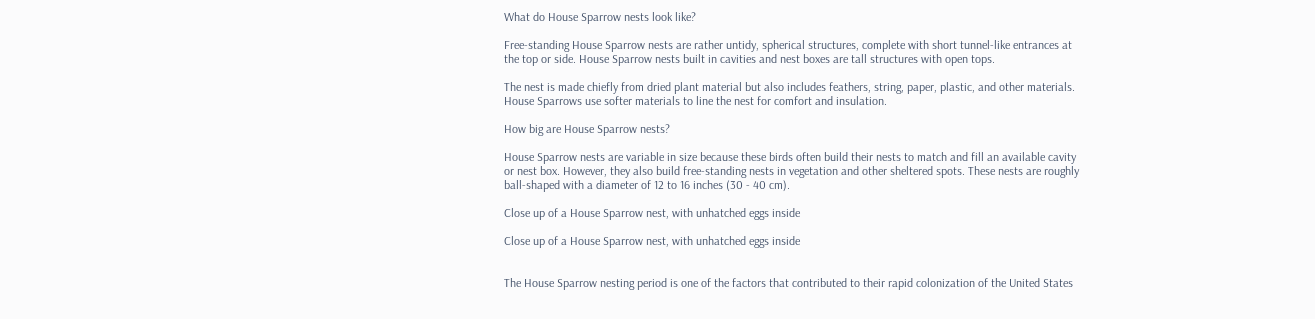What do House Sparrow nests look like?

Free-standing House Sparrow nests are rather untidy, spherical structures, complete with short tunnel-like entrances at the top or side. House Sparrow nests built in cavities and nest boxes are tall structures with open tops.

The nest is made chiefly from dried plant material but also includes feathers, string, paper, plastic, and other materials. House Sparrows use softer materials to line the nest for comfort and insulation.

How big are House Sparrow nests?

House Sparrow nests are variable in size because these birds often build their nests to match and fill an available cavity or nest box. However, they also build free-standing nests in vegetation and other sheltered spots. These nests are roughly ball-shaped with a diameter of 12 to 16 inches (30 - 40 cm).

Close up of a House Sparrow nest, with unhatched eggs inside

Close up of a House Sparrow nest, with unhatched eggs inside


The House Sparrow nesting period is one of the factors that contributed to their rapid colonization of the United States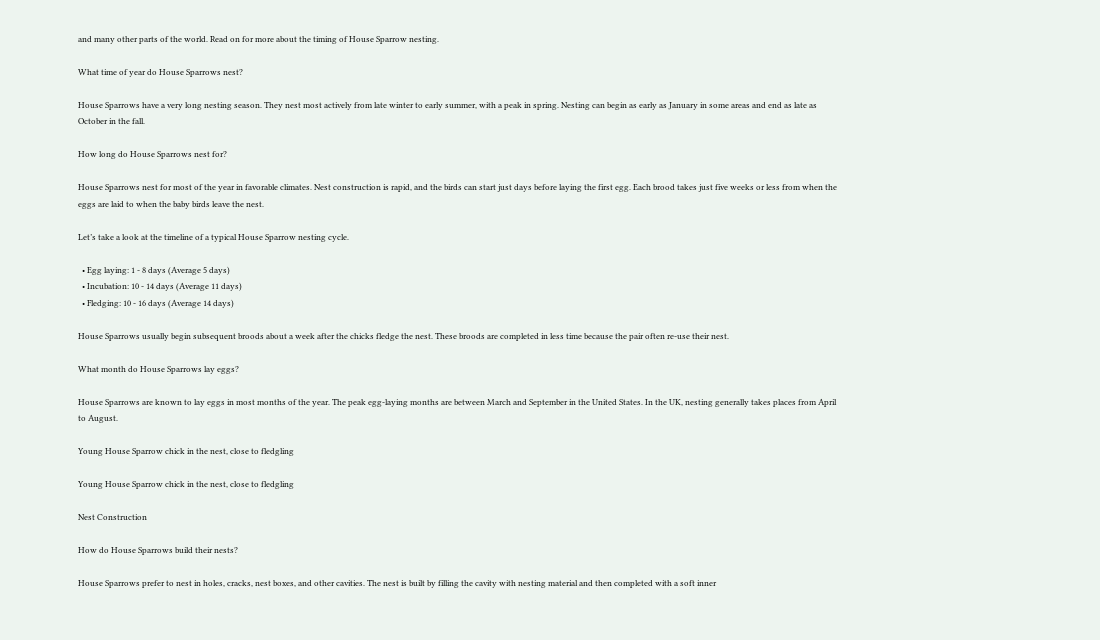and many other parts of the world. Read on for more about the timing of House Sparrow nesting.

What time of year do House Sparrows nest?

House Sparrows have a very long nesting season. They nest most actively from late winter to early summer, with a peak in spring. Nesting can begin as early as January in some areas and end as late as October in the fall.

How long do House Sparrows nest for?

House Sparrows nest for most of the year in favorable climates. Nest construction is rapid, and the birds can start just days before laying the first egg. Each brood takes just five weeks or less from when the eggs are laid to when the baby birds leave the nest.

Let’s take a look at the timeline of a typical House Sparrow nesting cycle.

  • Egg laying: 1 - 8 days (Average 5 days)
  • Incubation: 10 - 14 days (Average 11 days)
  • Fledging: 10 - 16 days (Average 14 days)

House Sparrows usually begin subsequent broods about a week after the chicks fledge the nest. These broods are completed in less time because the pair often re-use their nest.

What month do House Sparrows lay eggs?

House Sparrows are known to lay eggs in most months of the year. The peak egg-laying months are between March and September in the United States. In the UK, nesting generally takes places from April to August.

Young House Sparrow chick in the nest, close to fledgling

Young House Sparrow chick in the nest, close to fledgling

Nest Construction

How do House Sparrows build their nests?

House Sparrows prefer to nest in holes, cracks, nest boxes, and other cavities. The nest is built by filling the cavity with nesting material and then completed with a soft inner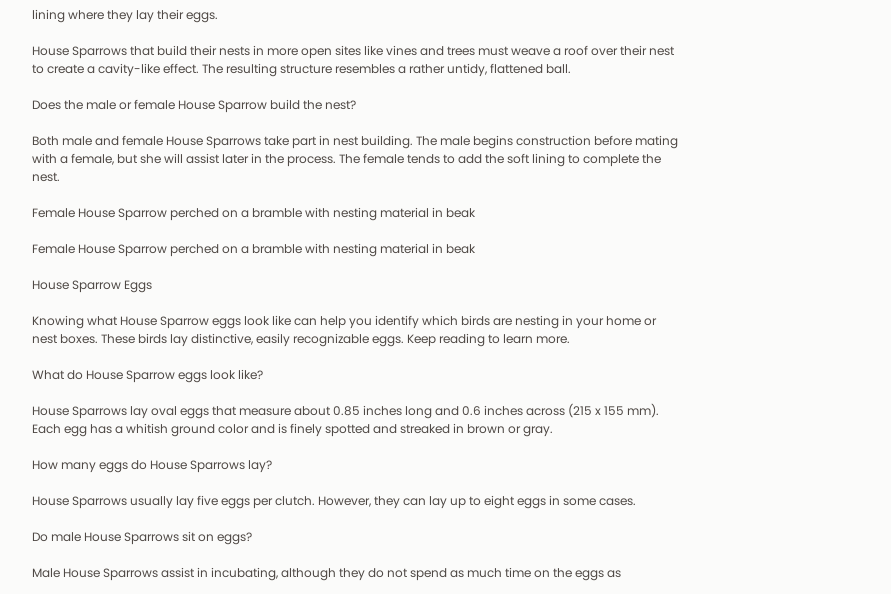lining where they lay their eggs.

House Sparrows that build their nests in more open sites like vines and trees must weave a roof over their nest to create a cavity-like effect. The resulting structure resembles a rather untidy, flattened ball.

Does the male or female House Sparrow build the nest?

Both male and female House Sparrows take part in nest building. The male begins construction before mating with a female, but she will assist later in the process. The female tends to add the soft lining to complete the nest.

Female House Sparrow perched on a bramble with nesting material in beak

Female House Sparrow perched on a bramble with nesting material in beak

House Sparrow Eggs

Knowing what House Sparrow eggs look like can help you identify which birds are nesting in your home or nest boxes. These birds lay distinctive, easily recognizable eggs. Keep reading to learn more.

What do House Sparrow eggs look like?

House Sparrows lay oval eggs that measure about 0.85 inches long and 0.6 inches across (215 x 155 mm). Each egg has a whitish ground color and is finely spotted and streaked in brown or gray.

How many eggs do House Sparrows lay?

House Sparrows usually lay five eggs per clutch. However, they can lay up to eight eggs in some cases.

Do male House Sparrows sit on eggs?

Male House Sparrows assist in incubating, although they do not spend as much time on the eggs as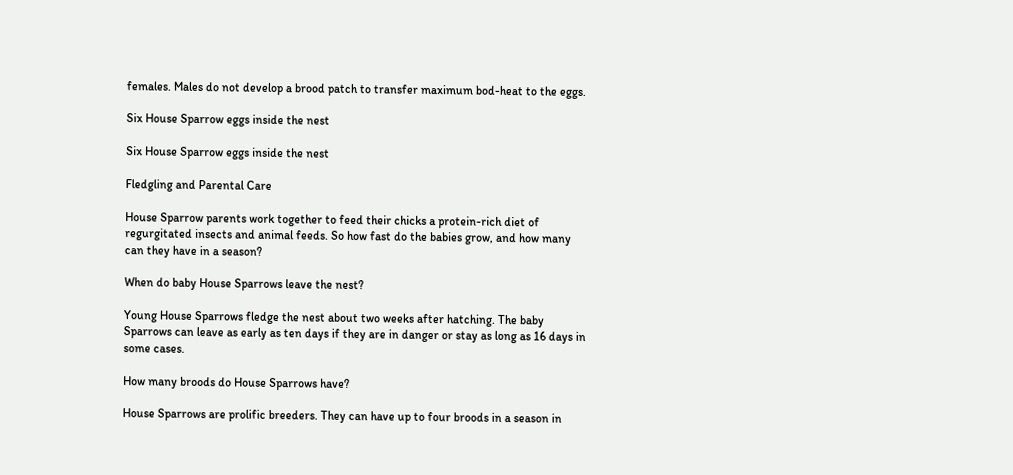females. Males do not develop a brood patch to transfer maximum bod-heat to the eggs.

Six House Sparrow eggs inside the nest

Six House Sparrow eggs inside the nest

Fledgling and Parental Care

House Sparrow parents work together to feed their chicks a protein-rich diet of regurgitated insects and animal feeds. So how fast do the babies grow, and how many can they have in a season?

When do baby House Sparrows leave the nest?

Young House Sparrows fledge the nest about two weeks after hatching. The baby Sparrows can leave as early as ten days if they are in danger or stay as long as 16 days in some cases.

How many broods do House Sparrows have?

House Sparrows are prolific breeders. They can have up to four broods in a season in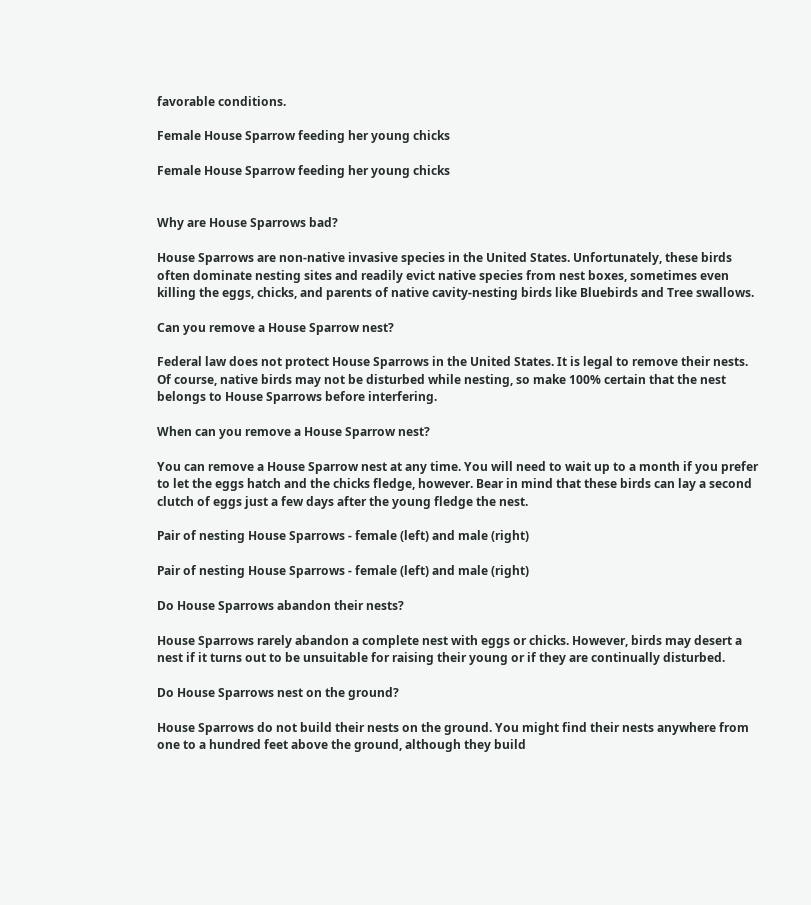favorable conditions.

Female House Sparrow feeding her young chicks

Female House Sparrow feeding her young chicks


Why are House Sparrows bad?

House Sparrows are non-native invasive species in the United States. Unfortunately, these birds often dominate nesting sites and readily evict native species from nest boxes, sometimes even killing the eggs, chicks, and parents of native cavity-nesting birds like Bluebirds and Tree swallows.

Can you remove a House Sparrow nest?

Federal law does not protect House Sparrows in the United States. It is legal to remove their nests. Of course, native birds may not be disturbed while nesting, so make 100% certain that the nest belongs to House Sparrows before interfering.

When can you remove a House Sparrow nest?

You can remove a House Sparrow nest at any time. You will need to wait up to a month if you prefer to let the eggs hatch and the chicks fledge, however. Bear in mind that these birds can lay a second clutch of eggs just a few days after the young fledge the nest.

Pair of nesting House Sparrows - female (left) and male (right)

Pair of nesting House Sparrows - female (left) and male (right)

Do House Sparrows abandon their nests?

House Sparrows rarely abandon a complete nest with eggs or chicks. However, birds may desert a nest if it turns out to be unsuitable for raising their young or if they are continually disturbed.

Do House Sparrows nest on the ground?

House Sparrows do not build their nests on the ground. You might find their nests anywhere from one to a hundred feet above the ground, although they build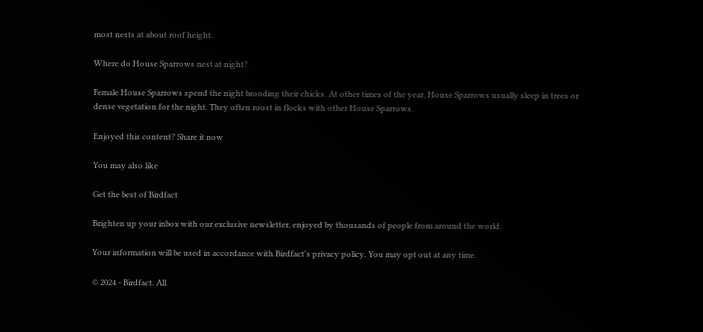most nests at about roof height.

Where do House Sparrows nest at night?

Female House Sparrows spend the night brooding their chicks. At other times of the year, House Sparrows usually sleep in trees or dense vegetation for the night. They often roost in flocks with other House Sparrows.

Enjoyed this content? Share it now

You may also like

Get the best of Birdfact

Brighten up your inbox with our exclusive newsletter, enjoyed by thousands of people from around the world.

Your information will be used in accordance with Birdfact's privacy policy. You may opt out at any time.

© 2024 - Birdfact. All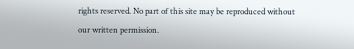rights reserved. No part of this site may be reproduced without our written permission.